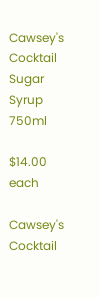Cawsey's Cocktail Sugar Syrup 750ml

$14.00 each

Cawsey's Cocktail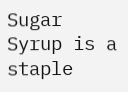Sugar Syrup is a staple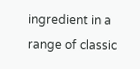ingredient in a range of classic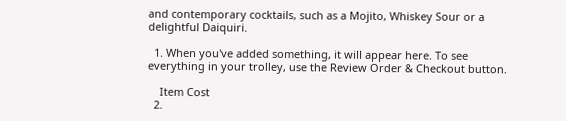and contemporary cocktails, such as a Mojito, Whiskey Sour or a delightful Daiquiri.

  1. When you've added something, it will appear here. To see everything in your trolley, use the Review Order & Checkout button.

    Item Cost
  2.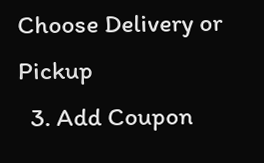Choose Delivery or Pickup
  3. Add Coupon